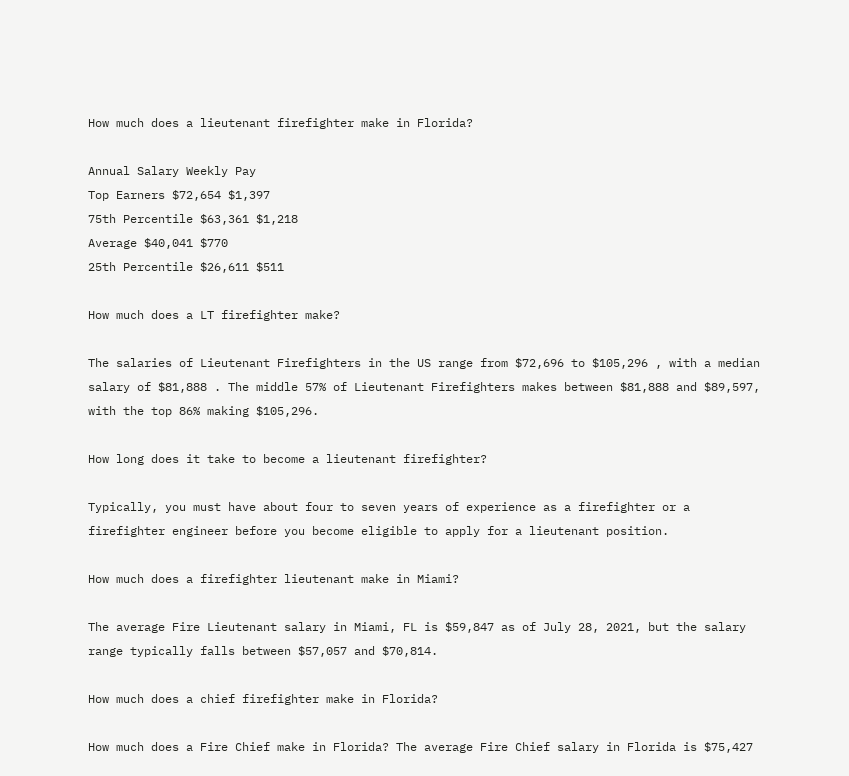How much does a lieutenant firefighter make in Florida?

Annual Salary Weekly Pay
Top Earners $72,654 $1,397
75th Percentile $63,361 $1,218
Average $40,041 $770
25th Percentile $26,611 $511

How much does a LT firefighter make?

The salaries of Lieutenant Firefighters in the US range from $72,696 to $105,296 , with a median salary of $81,888 . The middle 57% of Lieutenant Firefighters makes between $81,888 and $89,597, with the top 86% making $105,296.

How long does it take to become a lieutenant firefighter?

Typically, you must have about four to seven years of experience as a firefighter or a firefighter engineer before you become eligible to apply for a lieutenant position.

How much does a firefighter lieutenant make in Miami?

The average Fire Lieutenant salary in Miami, FL is $59,847 as of July 28, 2021, but the salary range typically falls between $57,057 and $70,814.

How much does a chief firefighter make in Florida?

How much does a Fire Chief make in Florida? The average Fire Chief salary in Florida is $75,427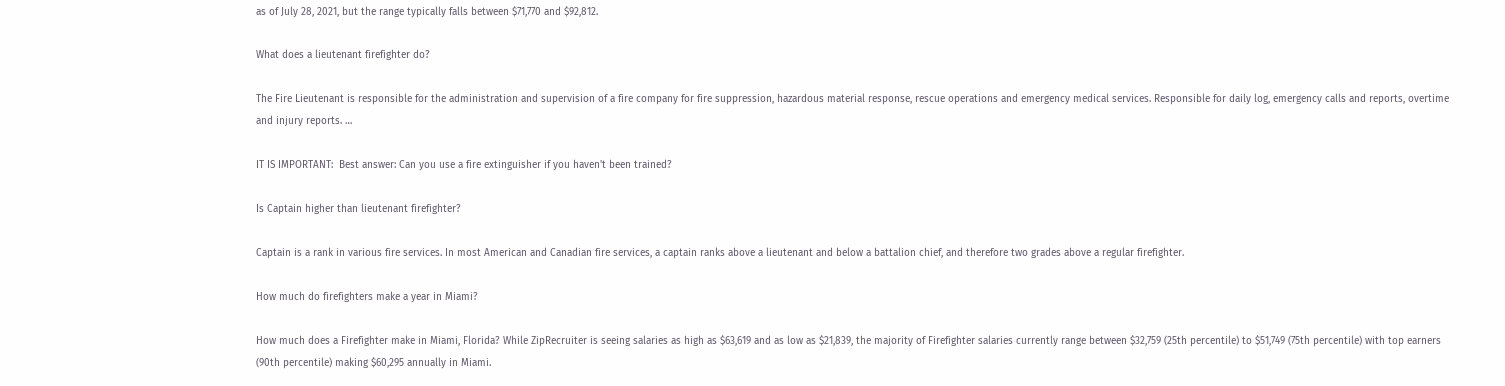as of July 28, 2021, but the range typically falls between $71,770 and $92,812.

What does a lieutenant firefighter do?

The Fire Lieutenant is responsible for the administration and supervision of a fire company for fire suppression, hazardous material response, rescue operations and emergency medical services. Responsible for daily log, emergency calls and reports, overtime and injury reports. …

IT IS IMPORTANT:  Best answer: Can you use a fire extinguisher if you haven't been trained?

Is Captain higher than lieutenant firefighter?

Captain is a rank in various fire services. In most American and Canadian fire services, a captain ranks above a lieutenant and below a battalion chief, and therefore two grades above a regular firefighter.

How much do firefighters make a year in Miami?

How much does a Firefighter make in Miami, Florida? While ZipRecruiter is seeing salaries as high as $63,619 and as low as $21,839, the majority of Firefighter salaries currently range between $32,759 (25th percentile) to $51,749 (75th percentile) with top earners (90th percentile) making $60,295 annually in Miami.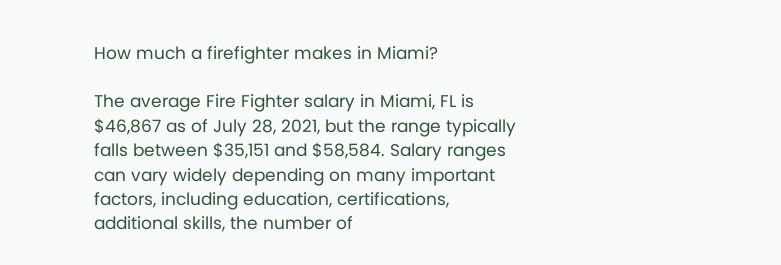How much a firefighter makes in Miami?

The average Fire Fighter salary in Miami, FL is $46,867 as of July 28, 2021, but the range typically falls between $35,151 and $58,584. Salary ranges can vary widely depending on many important factors, including education, certifications, additional skills, the number of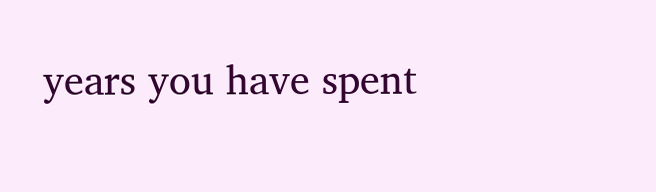years you have spent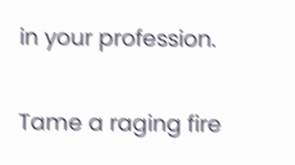in your profession.

Tame a raging fire